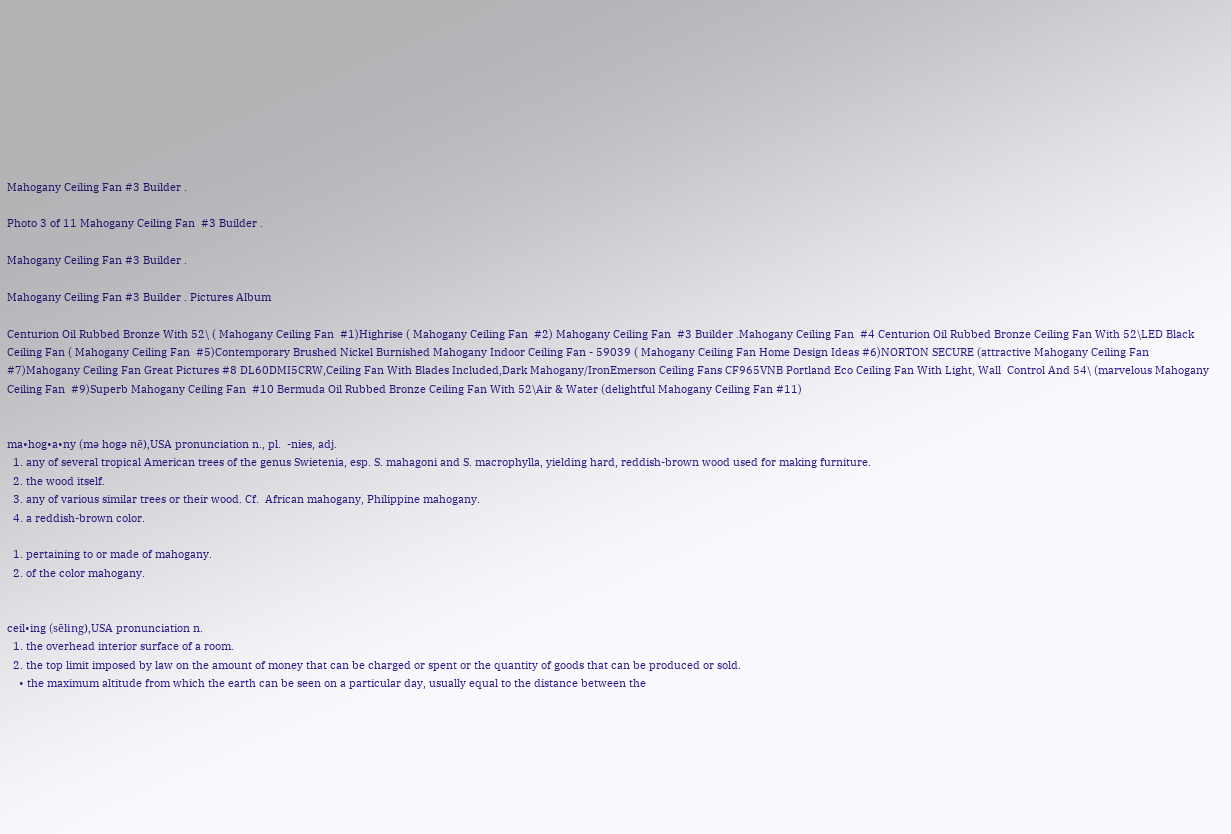Mahogany Ceiling Fan #3 Builder .

Photo 3 of 11 Mahogany Ceiling Fan  #3 Builder .

Mahogany Ceiling Fan #3 Builder .

Mahogany Ceiling Fan #3 Builder . Pictures Album

Centurion Oil Rubbed Bronze With 52\ ( Mahogany Ceiling Fan  #1)Highrise ( Mahogany Ceiling Fan  #2) Mahogany Ceiling Fan  #3 Builder .Mahogany Ceiling Fan  #4 Centurion Oil Rubbed Bronze Ceiling Fan With 52\LED Black Ceiling Fan ( Mahogany Ceiling Fan  #5)Contemporary Brushed Nickel Burnished Mahogany Indoor Ceiling Fan - 59039 ( Mahogany Ceiling Fan Home Design Ideas #6)NORTON SECURE (attractive Mahogany Ceiling Fan #7)Mahogany Ceiling Fan Great Pictures #8 DL60DMI5CRW,Ceiling Fan With Blades Included,Dark Mahogany/IronEmerson Ceiling Fans CF965VNB Portland Eco Ceiling Fan With Light, Wall  Control And 54\ (marvelous Mahogany Ceiling Fan  #9)Superb Mahogany Ceiling Fan  #10 Bermuda Oil Rubbed Bronze Ceiling Fan With 52\Air & Water (delightful Mahogany Ceiling Fan #11)


ma•hog•a•ny (mə hogə nē),USA pronunciation n., pl.  -nies, adj.
  1. any of several tropical American trees of the genus Swietenia, esp. S. mahagoni and S. macrophylla, yielding hard, reddish-brown wood used for making furniture.
  2. the wood itself.
  3. any of various similar trees or their wood. Cf.  African mahogany, Philippine mahogany.
  4. a reddish-brown color.

  1. pertaining to or made of mahogany.
  2. of the color mahogany.


ceil•ing (sēling),USA pronunciation n.
  1. the overhead interior surface of a room.
  2. the top limit imposed by law on the amount of money that can be charged or spent or the quantity of goods that can be produced or sold.
    • the maximum altitude from which the earth can be seen on a particular day, usually equal to the distance between the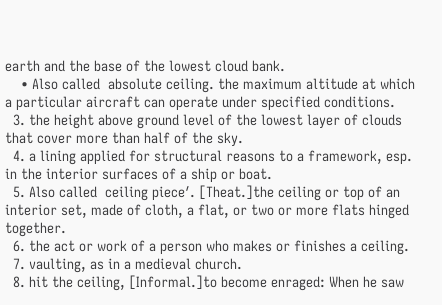earth and the base of the lowest cloud bank.
    • Also called  absolute ceiling. the maximum altitude at which a particular aircraft can operate under specified conditions.
  3. the height above ground level of the lowest layer of clouds that cover more than half of the sky.
  4. a lining applied for structural reasons to a framework, esp. in the interior surfaces of a ship or boat.
  5. Also called  ceiling piece′. [Theat.]the ceiling or top of an interior set, made of cloth, a flat, or two or more flats hinged together.
  6. the act or work of a person who makes or finishes a ceiling.
  7. vaulting, as in a medieval church.
  8. hit the ceiling, [Informal.]to become enraged: When he saw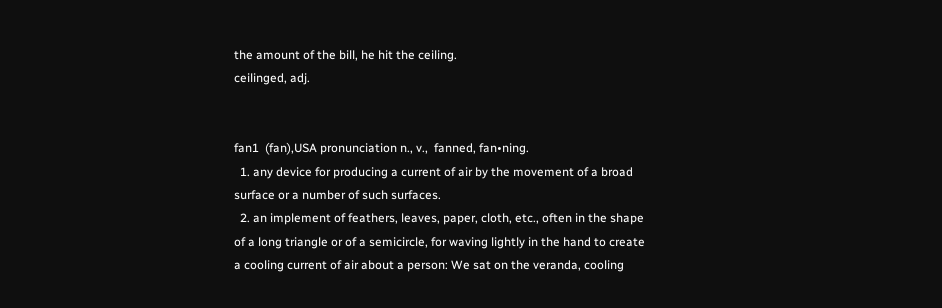the amount of the bill, he hit the ceiling.
ceilinged, adj.


fan1  (fan),USA pronunciation n., v.,  fanned, fan•ning.
  1. any device for producing a current of air by the movement of a broad surface or a number of such surfaces.
  2. an implement of feathers, leaves, paper, cloth, etc., often in the shape of a long triangle or of a semicircle, for waving lightly in the hand to create a cooling current of air about a person: We sat on the veranda, cooling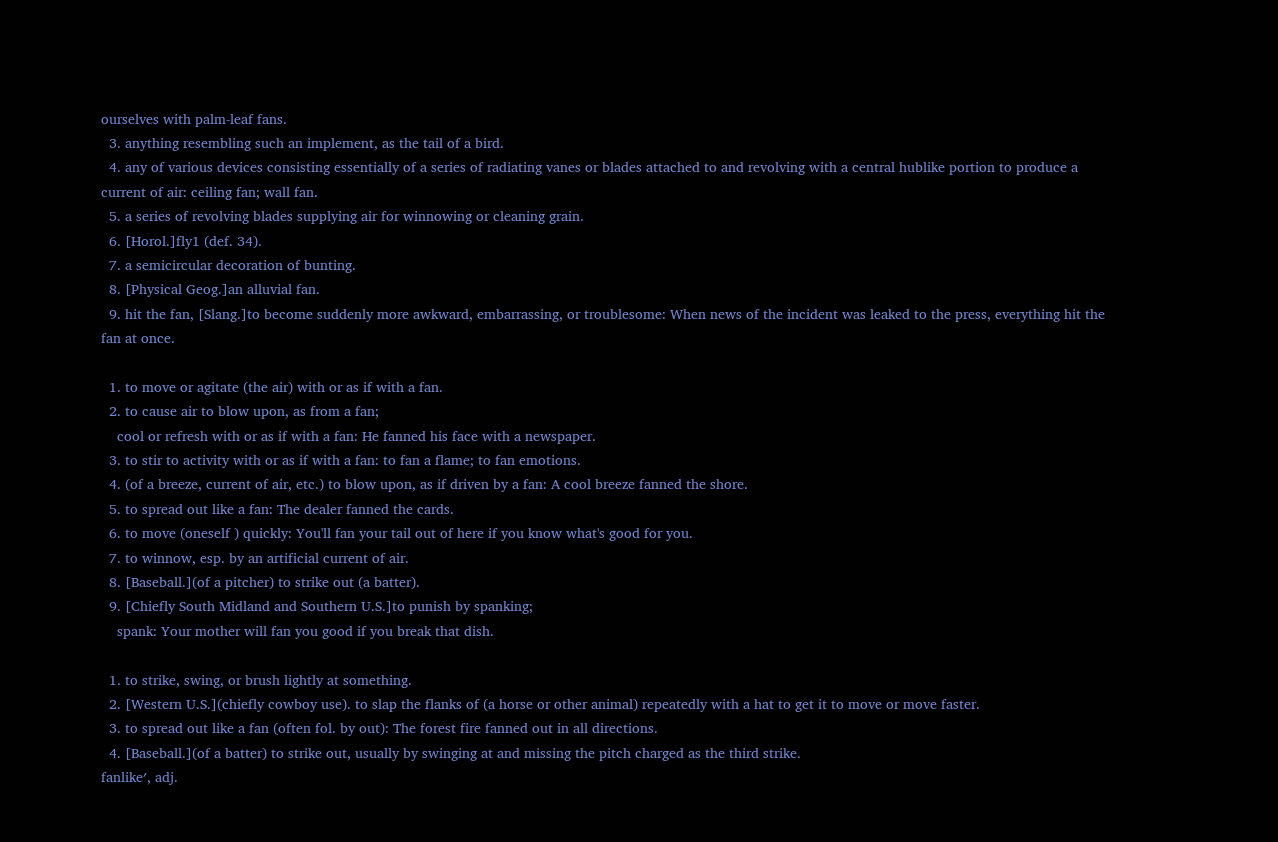ourselves with palm-leaf fans.
  3. anything resembling such an implement, as the tail of a bird.
  4. any of various devices consisting essentially of a series of radiating vanes or blades attached to and revolving with a central hublike portion to produce a current of air: ceiling fan; wall fan.
  5. a series of revolving blades supplying air for winnowing or cleaning grain.
  6. [Horol.]fly1 (def. 34).
  7. a semicircular decoration of bunting.
  8. [Physical Geog.]an alluvial fan.
  9. hit the fan, [Slang.]to become suddenly more awkward, embarrassing, or troublesome: When news of the incident was leaked to the press, everything hit the fan at once.

  1. to move or agitate (the air) with or as if with a fan.
  2. to cause air to blow upon, as from a fan;
    cool or refresh with or as if with a fan: He fanned his face with a newspaper.
  3. to stir to activity with or as if with a fan: to fan a flame; to fan emotions.
  4. (of a breeze, current of air, etc.) to blow upon, as if driven by a fan: A cool breeze fanned the shore.
  5. to spread out like a fan: The dealer fanned the cards.
  6. to move (oneself ) quickly: You'll fan your tail out of here if you know what's good for you.
  7. to winnow, esp. by an artificial current of air.
  8. [Baseball.](of a pitcher) to strike out (a batter).
  9. [Chiefly South Midland and Southern U.S.]to punish by spanking;
    spank: Your mother will fan you good if you break that dish.

  1. to strike, swing, or brush lightly at something.
  2. [Western U.S.](chiefly cowboy use). to slap the flanks of (a horse or other animal) repeatedly with a hat to get it to move or move faster.
  3. to spread out like a fan (often fol. by out): The forest fire fanned out in all directions.
  4. [Baseball.](of a batter) to strike out, usually by swinging at and missing the pitch charged as the third strike.
fanlike′, adj.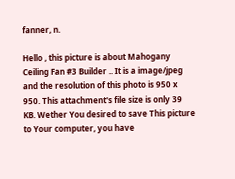fanner, n.

Hello , this picture is about Mahogany Ceiling Fan #3 Builder .. It is a image/jpeg and the resolution of this photo is 950 x 950. This attachment's file size is only 39 KB. Wether You desired to save This picture to Your computer, you have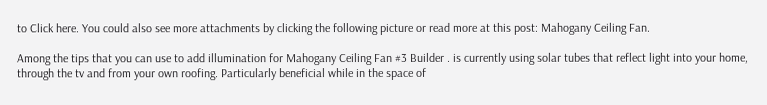to Click here. You could also see more attachments by clicking the following picture or read more at this post: Mahogany Ceiling Fan.

Among the tips that you can use to add illumination for Mahogany Ceiling Fan #3 Builder . is currently using solar tubes that reflect light into your home, through the tv and from your own roofing. Particularly beneficial while in the space of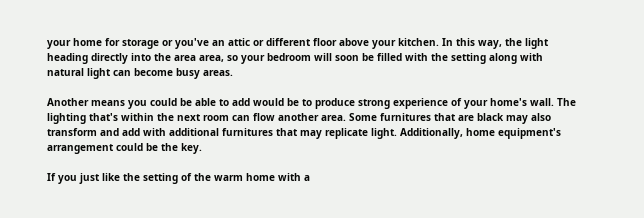your home for storage or you've an attic or different floor above your kitchen. In this way, the light heading directly into the area area, so your bedroom will soon be filled with the setting along with natural light can become busy areas.

Another means you could be able to add would be to produce strong experience of your home's wall. The lighting that's within the next room can flow another area. Some furnitures that are black may also transform and add with additional furnitures that may replicate light. Additionally, home equipment's arrangement could be the key.

If you just like the setting of the warm home with a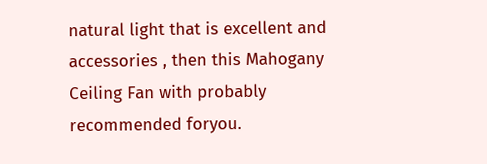natural light that is excellent and accessories , then this Mahogany Ceiling Fan with probably recommended foryou.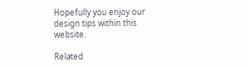Hopefully you enjoy our design tips within this website.

Related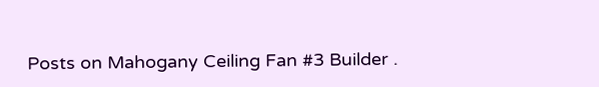Posts on Mahogany Ceiling Fan #3 Builder .